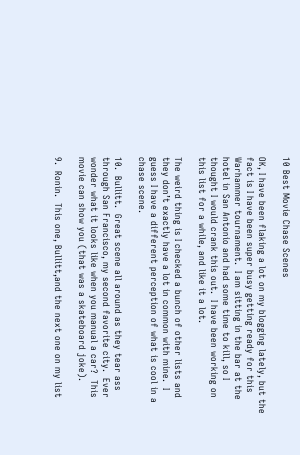10 Best Movie Chase Scenes

OK, I have been flaking a lot on my blogging lately, but the fact is I have been super busy getting ready for this Warhammer tournament.  I am sitting in the bar at the hotel in San Antonio and had some time to kill, so I thought I would crank this out.  I have been working on this list for a while, and like it a lot.

The weird thing is I checked a bunch of other lists and they don’t exactly have a lot in common with mine.  I guess I have a different perception of what is cool in a chase scene.

10.  Bullitt.  Great scene all around as they tear ass through San Francisco, my second favorite city.  Ever wonder what it looks like when you manual a car?  This movie can show you (that was a skateboard joke).

9.  Ronin.  This one, Bullitt,and the next one on my list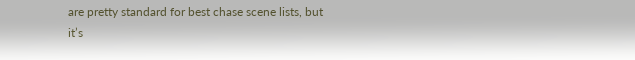are pretty standard for best chase scene lists, but it’s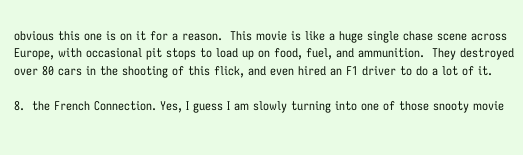obvious this one is on it for a reason.  This movie is like a huge single chase scene across Europe, with occasional pit stops to load up on food, fuel, and ammunition.  They destroyed over 80 cars in the shooting of this flick, and even hired an F1 driver to do a lot of it.

8.  the French Connection. Yes, I guess I am slowly turning into one of those snooty movie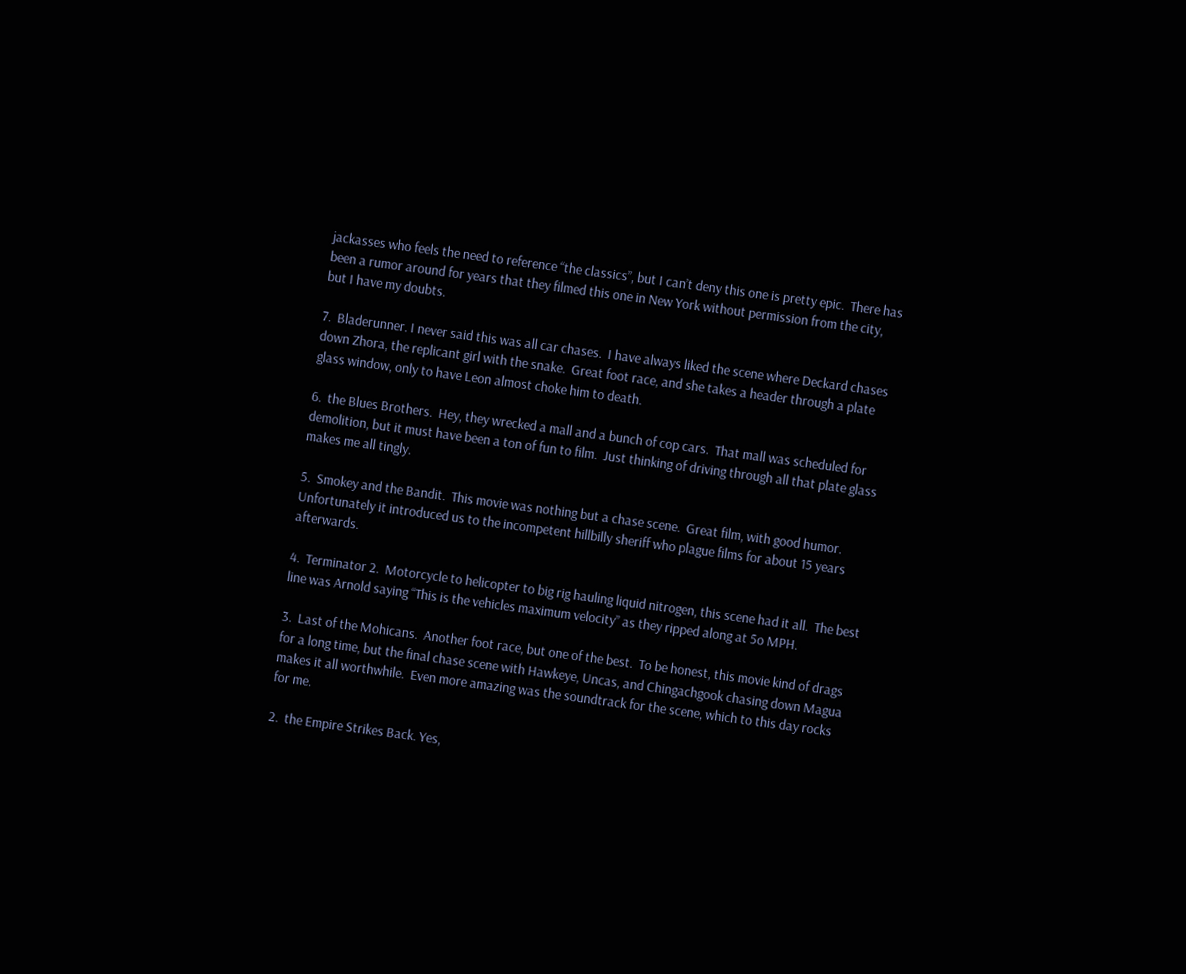jackasses who feels the need to reference “the classics”, but I can’t deny this one is pretty epic.  There has been a rumor around for years that they filmed this one in New York without permission from the city,  but I have my doubts.

7.  Bladerunner. I never said this was all car chases.  I have always liked the scene where Deckard chases down Zhora, the replicant girl with the snake.  Great foot race, and she takes a header through a plate glass window, only to have Leon almost choke him to death.

6.  the Blues Brothers.  Hey, they wrecked a mall and a bunch of cop cars.  That mall was scheduled for demolition, but it must have been a ton of fun to film.  Just thinking of driving through all that plate glass makes me all tingly.

5.  Smokey and the Bandit.  This movie was nothing but a chase scene.  Great film, with good humor.  Unfortunately it introduced us to the incompetent hillbilly sheriff who plague films for about 15 years afterwards.

4.  Terminator 2.  Motorcycle to helicopter to big rig hauling liquid nitrogen, this scene had it all.  The best line was Arnold saying “This is the vehicles maximum velocity” as they ripped along at 5o MPH.

3.  Last of the Mohicans.  Another foot race, but one of the best.  To be honest, this movie kind of drags for a long time, but the final chase scene with Hawkeye, Uncas, and Chingachgook chasing down Magua makes it all worthwhile.  Even more amazing was the soundtrack for the scene, which to this day rocks for me.

2.  the Empire Strikes Back. Yes,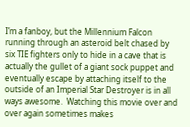I’m a fanboy, but the Millennium Falcon running through an asteroid belt chased by six TIE fighters only to hide in a cave that is actually the gullet of a giant sock puppet and eventually escape by attaching itself to the outside of an Imperial Star Destroyer is in all ways awesome.  Watching this movie over and over again sometimes makes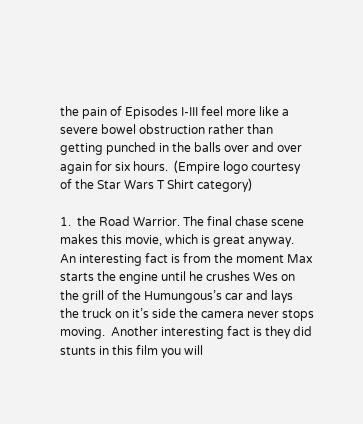the pain of Episodes I-III feel more like a severe bowel obstruction rather than getting punched in the balls over and over again for six hours.  (Empire logo courtesy of the Star Wars T Shirt category)

1.  the Road Warrior. The final chase scene makes this movie, which is great anyway.  An interesting fact is from the moment Max starts the engine until he crushes Wes on the grill of the Humungous’s car and lays the truck on it’s side the camera never stops moving.  Another interesting fact is they did stunts in this film you will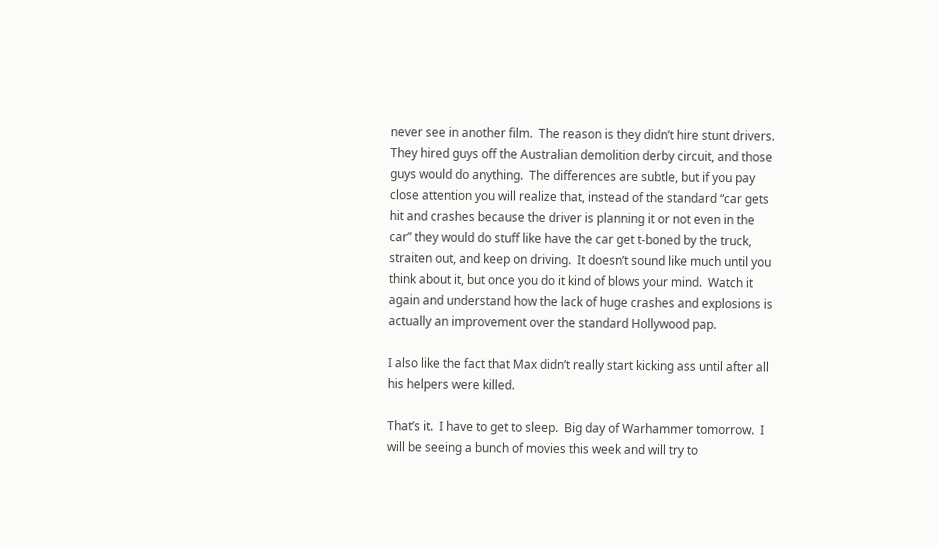never see in another film.  The reason is they didn’t hire stunt drivers.  They hired guys off the Australian demolition derby circuit, and those guys would do anything.  The differences are subtle, but if you pay close attention you will realize that, instead of the standard “car gets hit and crashes because the driver is planning it or not even in the car” they would do stuff like have the car get t-boned by the truck, straiten out, and keep on driving.  It doesn’t sound like much until you think about it, but once you do it kind of blows your mind.  Watch it again and understand how the lack of huge crashes and explosions is actually an improvement over the standard Hollywood pap.

I also like the fact that Max didn’t really start kicking ass until after all his helpers were killed.

That’s it.  I have to get to sleep.  Big day of Warhammer tomorrow.  I will be seeing a bunch of movies this week and will try to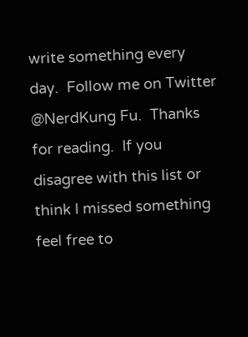write something every day.  Follow me on Twitter @NerdKung Fu.  Thanks for reading.  If you disagree with this list or think I missed something feel free to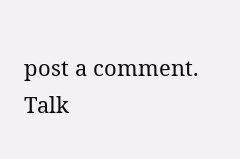post a comment.  Talk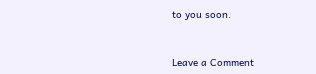to you soon.



Leave a Comment